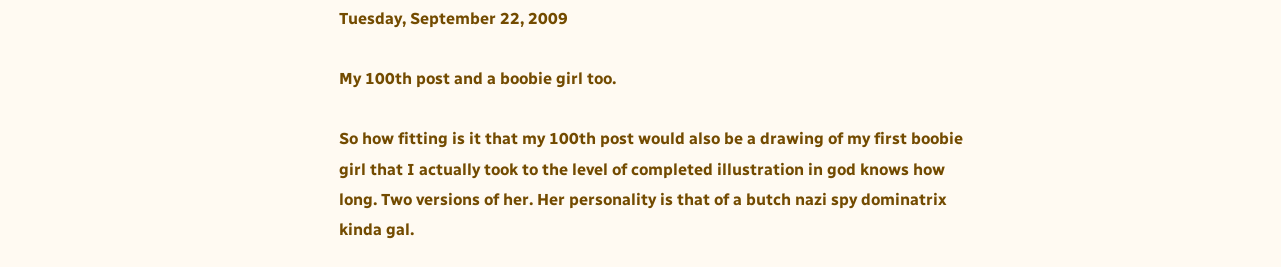Tuesday, September 22, 2009

My 100th post and a boobie girl too.

So how fitting is it that my 100th post would also be a drawing of my first boobie girl that I actually took to the level of completed illustration in god knows how long. Two versions of her. Her personality is that of a butch nazi spy dominatrix kinda gal.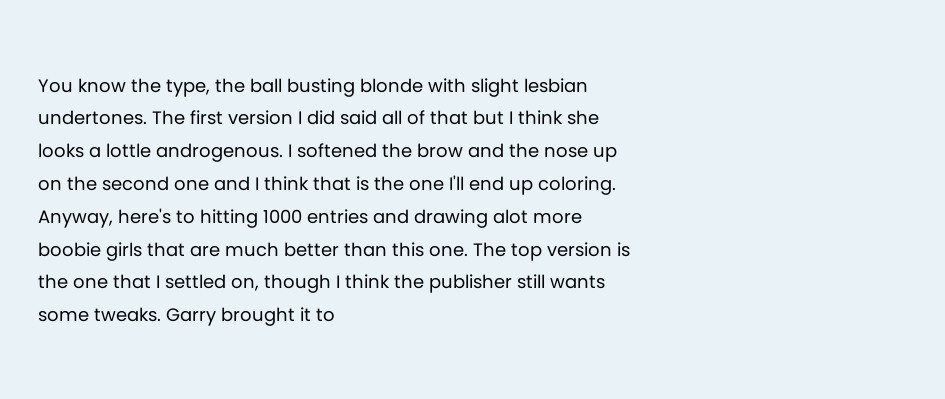You know the type, the ball busting blonde with slight lesbian undertones. The first version I did said all of that but I think she looks a lottle androgenous. I softened the brow and the nose up on the second one and I think that is the one I'll end up coloring. Anyway, here's to hitting 1000 entries and drawing alot more boobie girls that are much better than this one. The top version is the one that I settled on, though I think the publisher still wants some tweaks. Garry brought it to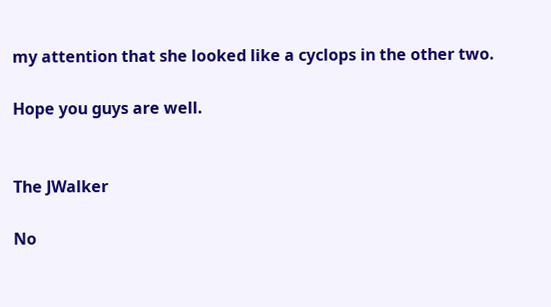my attention that she looked like a cyclops in the other two.

Hope you guys are well.


The JWalker

No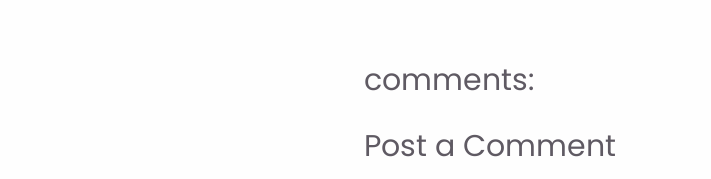comments:

Post a Comment